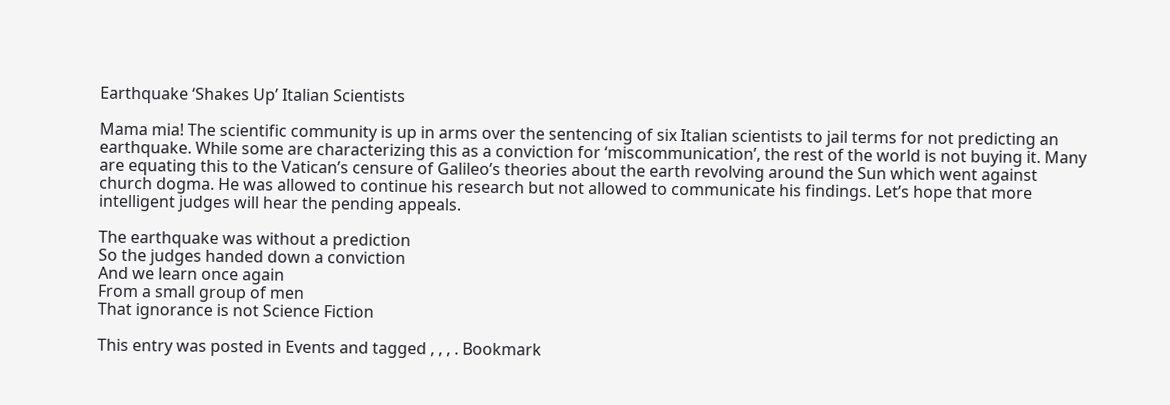Earthquake ‘Shakes Up’ Italian Scientists

Mama mia! The scientific community is up in arms over the sentencing of six Italian scientists to jail terms for not predicting an earthquake. While some are characterizing this as a conviction for ‘miscommunication’, the rest of the world is not buying it. Many are equating this to the Vatican’s censure of Galileo’s theories about the earth revolving around the Sun which went against church dogma. He was allowed to continue his research but not allowed to communicate his findings. Let’s hope that more intelligent judges will hear the pending appeals.

The earthquake was without a prediction
So the judges handed down a conviction
And we learn once again
From a small group of men
That ignorance is not Science Fiction

This entry was posted in Events and tagged , , , . Bookmark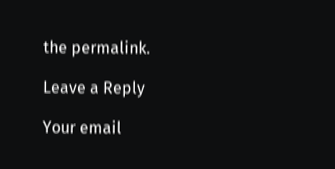the permalink.

Leave a Reply

Your email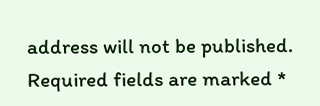address will not be published. Required fields are marked *